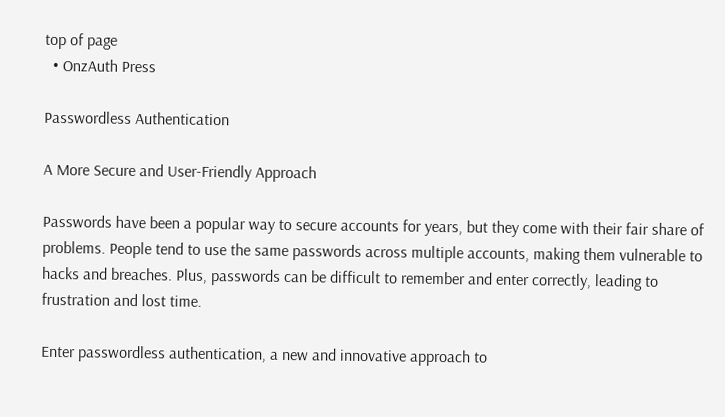top of page
  • OnzAuth Press

Passwordless Authentication

A More Secure and User-Friendly Approach

Passwords have been a popular way to secure accounts for years, but they come with their fair share of problems. People tend to use the same passwords across multiple accounts, making them vulnerable to hacks and breaches. Plus, passwords can be difficult to remember and enter correctly, leading to frustration and lost time.

Enter passwordless authentication, a new and innovative approach to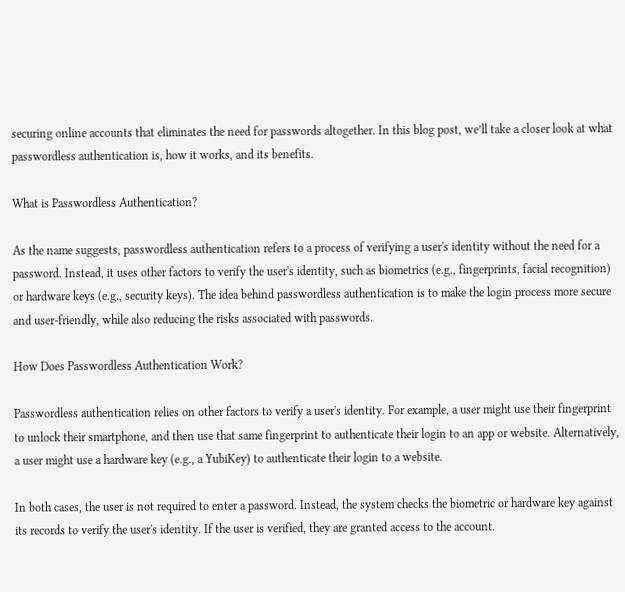securing online accounts that eliminates the need for passwords altogether. In this blog post, we’ll take a closer look at what passwordless authentication is, how it works, and its benefits.

What is Passwordless Authentication?

As the name suggests, passwordless authentication refers to a process of verifying a user's identity without the need for a password. Instead, it uses other factors to verify the user's identity, such as biometrics (e.g., fingerprints, facial recognition) or hardware keys (e.g., security keys). The idea behind passwordless authentication is to make the login process more secure and user-friendly, while also reducing the risks associated with passwords.

How Does Passwordless Authentication Work?

Passwordless authentication relies on other factors to verify a user's identity. For example, a user might use their fingerprint to unlock their smartphone, and then use that same fingerprint to authenticate their login to an app or website. Alternatively, a user might use a hardware key (e.g., a YubiKey) to authenticate their login to a website.

In both cases, the user is not required to enter a password. Instead, the system checks the biometric or hardware key against its records to verify the user's identity. If the user is verified, they are granted access to the account.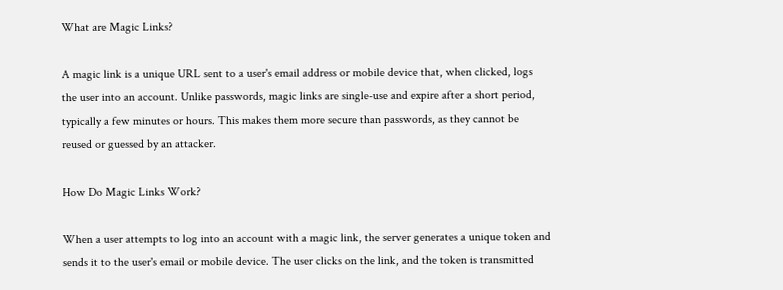What are Magic Links?

A magic link is a unique URL sent to a user's email address or mobile device that, when clicked, logs the user into an account. Unlike passwords, magic links are single-use and expire after a short period, typically a few minutes or hours. This makes them more secure than passwords, as they cannot be reused or guessed by an attacker.

How Do Magic Links Work?

When a user attempts to log into an account with a magic link, the server generates a unique token and sends it to the user's email or mobile device. The user clicks on the link, and the token is transmitted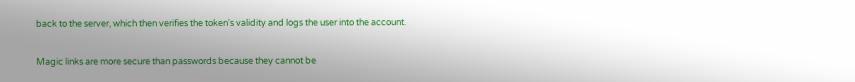back to the server, which then verifies the token's validity and logs the user into the account.

Magic links are more secure than passwords because they cannot be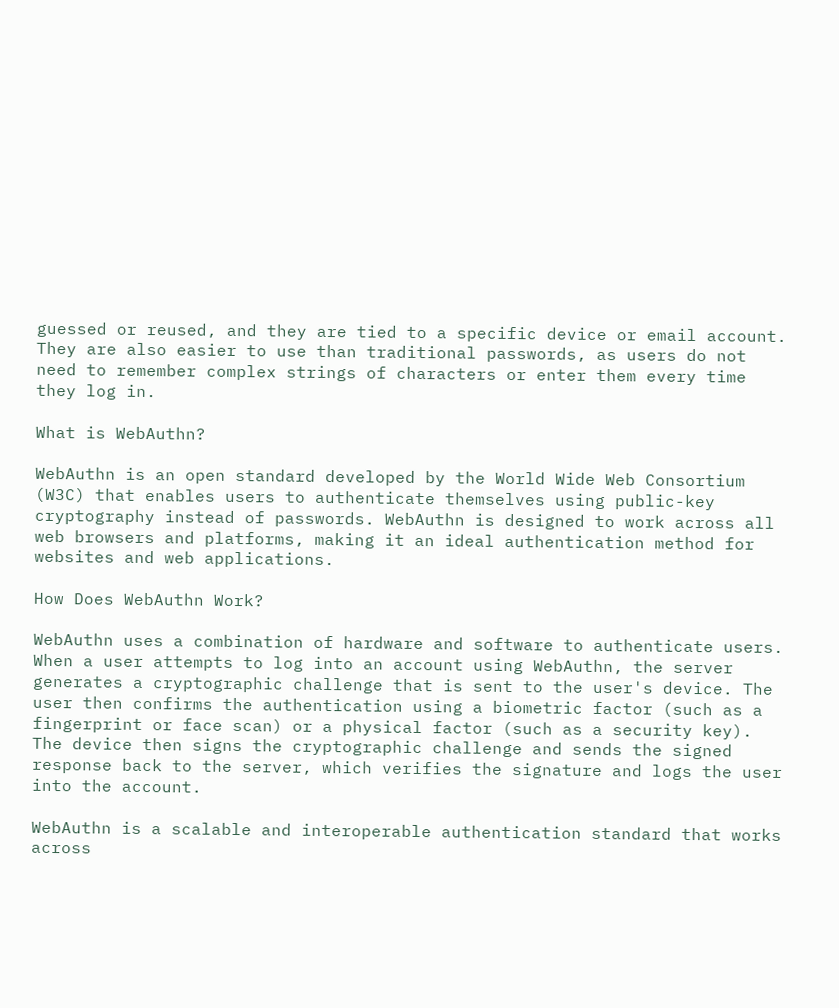guessed or reused, and they are tied to a specific device or email account. They are also easier to use than traditional passwords, as users do not need to remember complex strings of characters or enter them every time they log in.

What is WebAuthn?

WebAuthn is an open standard developed by the World Wide Web Consortium (W3C) that enables users to authenticate themselves using public-key cryptography instead of passwords. WebAuthn is designed to work across all web browsers and platforms, making it an ideal authentication method for websites and web applications.

How Does WebAuthn Work?

WebAuthn uses a combination of hardware and software to authenticate users. When a user attempts to log into an account using WebAuthn, the server generates a cryptographic challenge that is sent to the user's device. The user then confirms the authentication using a biometric factor (such as a fingerprint or face scan) or a physical factor (such as a security key). The device then signs the cryptographic challenge and sends the signed response back to the server, which verifies the signature and logs the user into the account.

WebAuthn is a scalable and interoperable authentication standard that works across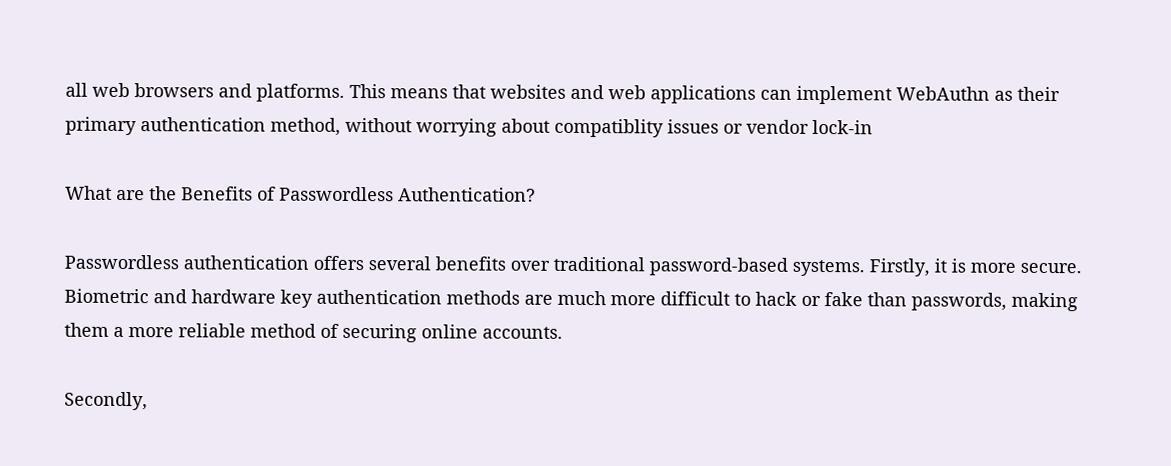all web browsers and platforms. This means that websites and web applications can implement WebAuthn as their primary authentication method, without worrying about compatiblity issues or vendor lock-in

What are the Benefits of Passwordless Authentication?

Passwordless authentication offers several benefits over traditional password-based systems. Firstly, it is more secure. Biometric and hardware key authentication methods are much more difficult to hack or fake than passwords, making them a more reliable method of securing online accounts.

Secondly,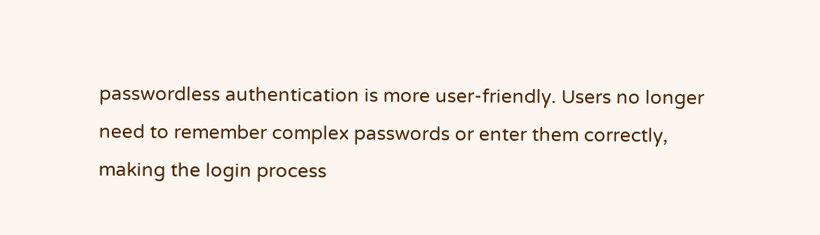passwordless authentication is more user-friendly. Users no longer need to remember complex passwords or enter them correctly, making the login process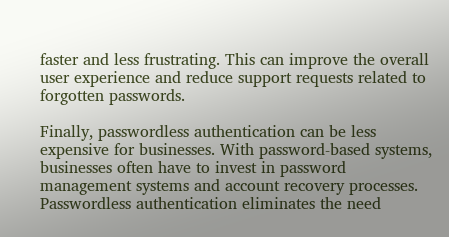faster and less frustrating. This can improve the overall user experience and reduce support requests related to forgotten passwords.

Finally, passwordless authentication can be less expensive for businesses. With password-based systems, businesses often have to invest in password management systems and account recovery processes. Passwordless authentication eliminates the need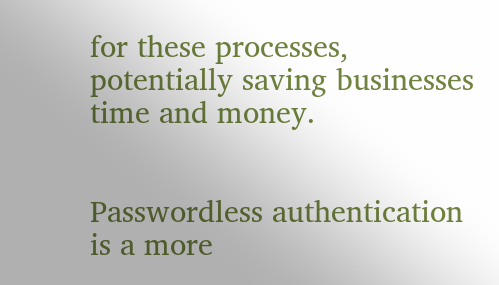for these processes, potentially saving businesses time and money.


Passwordless authentication is a more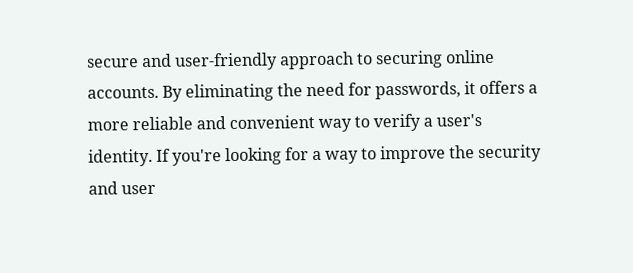secure and user-friendly approach to securing online accounts. By eliminating the need for passwords, it offers a more reliable and convenient way to verify a user's identity. If you're looking for a way to improve the security and user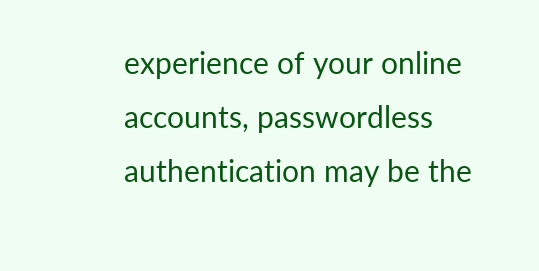experience of your online accounts, passwordless authentication may be the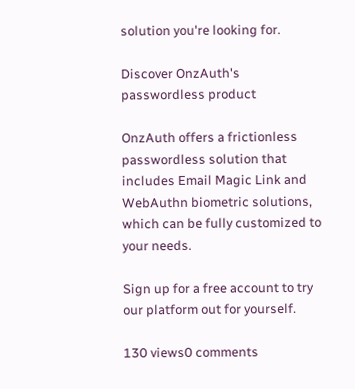solution you're looking for.

Discover OnzAuth's passwordless product

OnzAuth offers a frictionless passwordless solution that includes Email Magic Link and WebAuthn biometric solutions, which can be fully customized to your needs.

Sign up for a free account to try our platform out for yourself.

130 views0 comments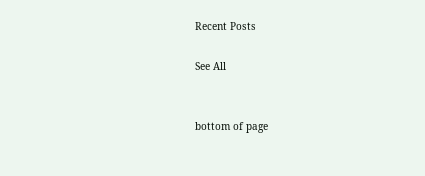Recent Posts

See All


bottom of page